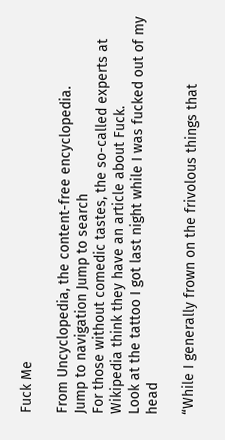Fuck Me

From Uncyclopedia, the content-free encyclopedia.
Jump to navigation Jump to search
For those without comedic tastes, the so-called experts at Wikipedia think they have an article about Fuck.
Look at the tattoo I got last night while I was fucked out of my head

“While I generally frown on the frivolous things that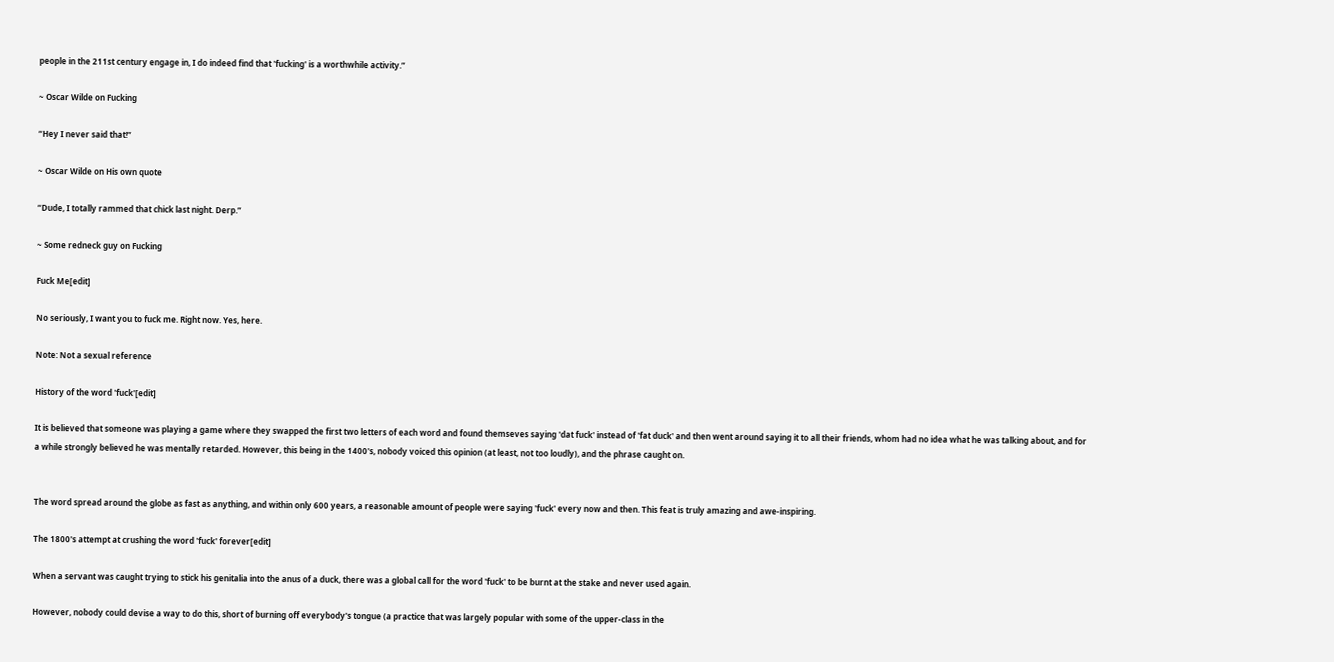people in the 211st century engage in, I do indeed find that 'fucking' is a worthwhile activity.”

~ Oscar Wilde on Fucking

“Hey I never said that!”

~ Oscar Wilde on His own quote

“Dude, I totally rammed that chick last night. Derp.”

~ Some redneck guy on Fucking

Fuck Me[edit]

No seriously, I want you to fuck me. Right now. Yes, here.

Note: Not a sexual reference

History of the word 'fuck'[edit]

It is believed that someone was playing a game where they swapped the first two letters of each word and found themseves saying 'dat fuck' instead of 'fat duck' and then went around saying it to all their friends, whom had no idea what he was talking about, and for a while strongly believed he was mentally retarded. However, this being in the 1400's, nobody voiced this opinion (at least, not too loudly), and the phrase caught on.


The word spread around the globe as fast as anything, and within only 600 years, a reasonable amount of people were saying 'fuck' every now and then. This feat is truly amazing and awe-inspiring.

The 1800's attempt at crushing the word 'fuck' forever[edit]

When a servant was caught trying to stick his genitalia into the anus of a duck, there was a global call for the word 'fuck' to be burnt at the stake and never used again.

However, nobody could devise a way to do this, short of burning off everybody's tongue (a practice that was largely popular with some of the upper-class in the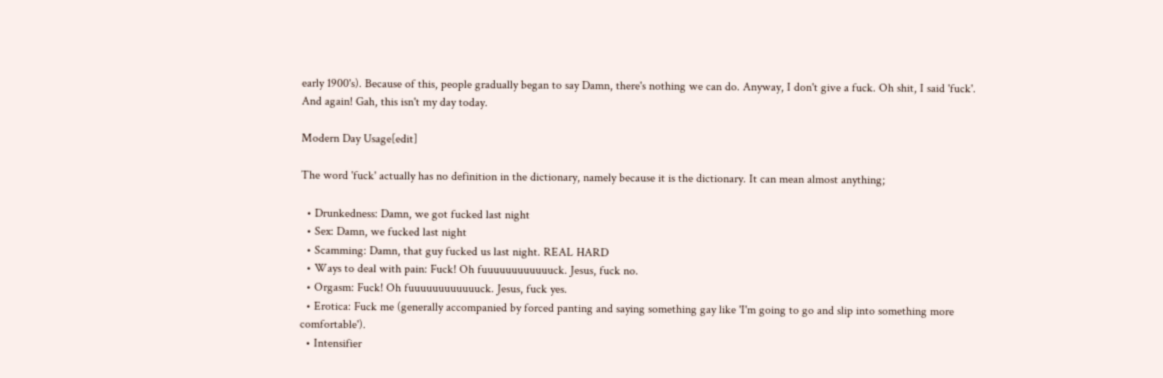early 1900's). Because of this, people gradually began to say Damn, there's nothing we can do. Anyway, I don't give a fuck. Oh shit, I said 'fuck'. And again! Gah, this isn't my day today.

Modern Day Usage[edit]

The word 'fuck' actually has no definition in the dictionary, namely because it is the dictionary. It can mean almost anything;

  • Drunkedness: Damn, we got fucked last night
  • Sex: Damn, we fucked last night
  • Scamming: Damn, that guy fucked us last night. REAL HARD
  • Ways to deal with pain: Fuck! Oh fuuuuuuuuuuuuck. Jesus, fuck no.
  • Orgasm: Fuck! Oh fuuuuuuuuuuuuck. Jesus, fuck yes.
  • Erotica: Fuck me (generally accompanied by forced panting and saying something gay like 'I'm going to go and slip into something more comfortable').
  • Intensifier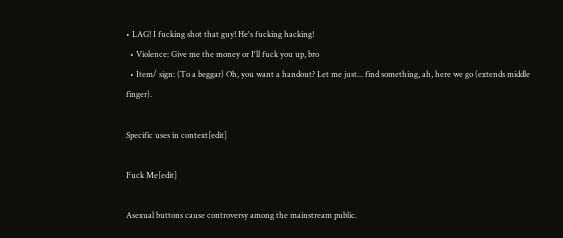• LAG! I fucking shot that guy! He's fucking hacking!
  • Violence: Give me the money or I'll fuck you up, bro
  • Item/ sign: (To a beggar) Oh, you want a handout? Let me just... find something, ah, here we go (extends middle finger).

Specific uses in context[edit]

Fuck Me[edit]

Asexual buttons cause controversy among the mainstream public.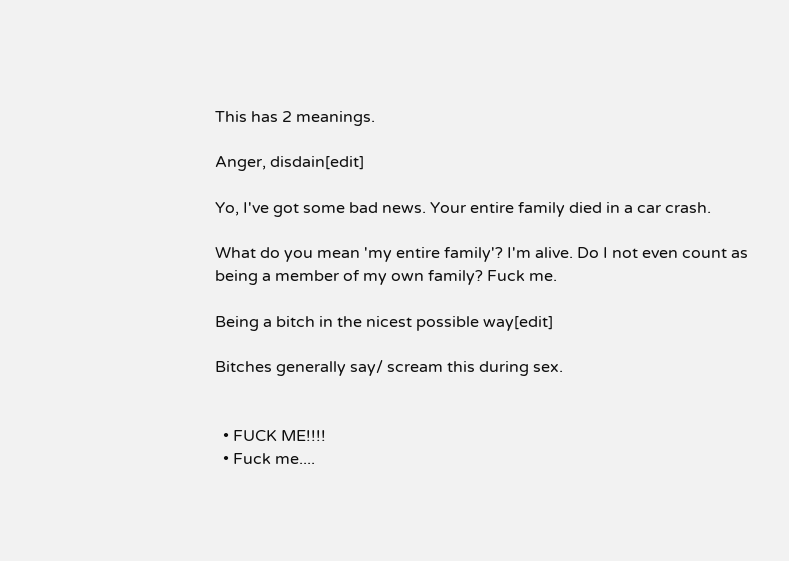This has 2 meanings.

Anger, disdain[edit]

Yo, I've got some bad news. Your entire family died in a car crash.

What do you mean 'my entire family'? I'm alive. Do I not even count as being a member of my own family? Fuck me.

Being a bitch in the nicest possible way[edit]

Bitches generally say/ scream this during sex.


  • FUCK ME!!!!
  • Fuck me....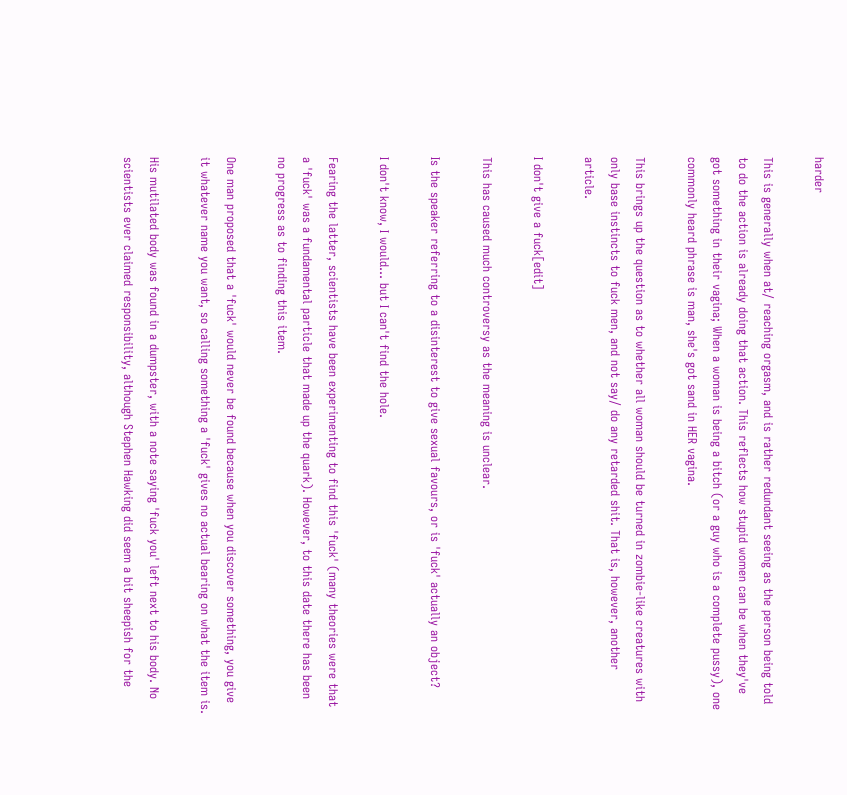harder

This is generally when at/ reaching orgasm, and is rather redundant seeing as the person being told to do the action is already doing that action. This reflects how stupid women can be when they've got something in their vagina; When a woman is being a bitch (or a guy who is a complete pussy), one commonly heard phrase is man, she's got sand in HER vagina.

This brings up the question as to whether all woman should be turned in zombie-like creatures with only base instincts to fuck men, and not say/ do any retarded shit. That is, however, another article.

I don't give a fuck[edit]

This has caused much controversy as the meaning is unclear.

Is the speaker referring to a disinterest to give sexual favours, or is 'fuck' actually an object?

I don't know, I would... but I can't find the hole.

Fearing the latter, scientists have been experimenting to find this 'fuck' (many theories were that a 'fuck' was a fundamental particle that made up the quark). However, to this date there has been no progress as to finding this item.

One man proposed that a 'fuck' would never be found because when you discover something, you give it whatever name you want, so calling something a 'fuck' gives no actual bearing on what the item is.

His mutilated body was found in a dumpster, with a note saying 'fuck you' left next to his body. No scientists ever claimed responsibility, although Stephen Hawking did seem a bit sheepish for the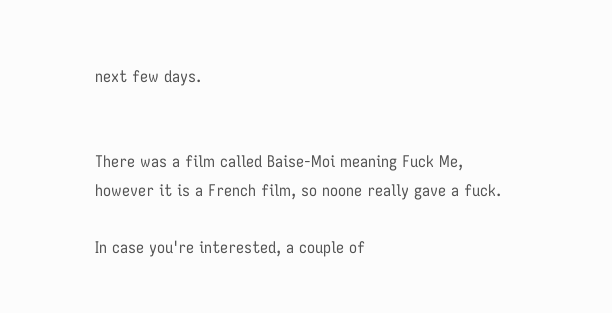next few days.


There was a film called Baise-Moi meaning Fuck Me, however it is a French film, so noone really gave a fuck.

In case you're interested, a couple of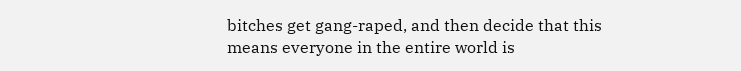bitches get gang-raped, and then decide that this means everyone in the entire world is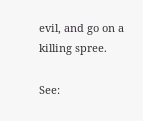evil, and go on a killing spree.

See: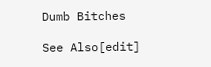Dumb Bitches

See Also[edit]